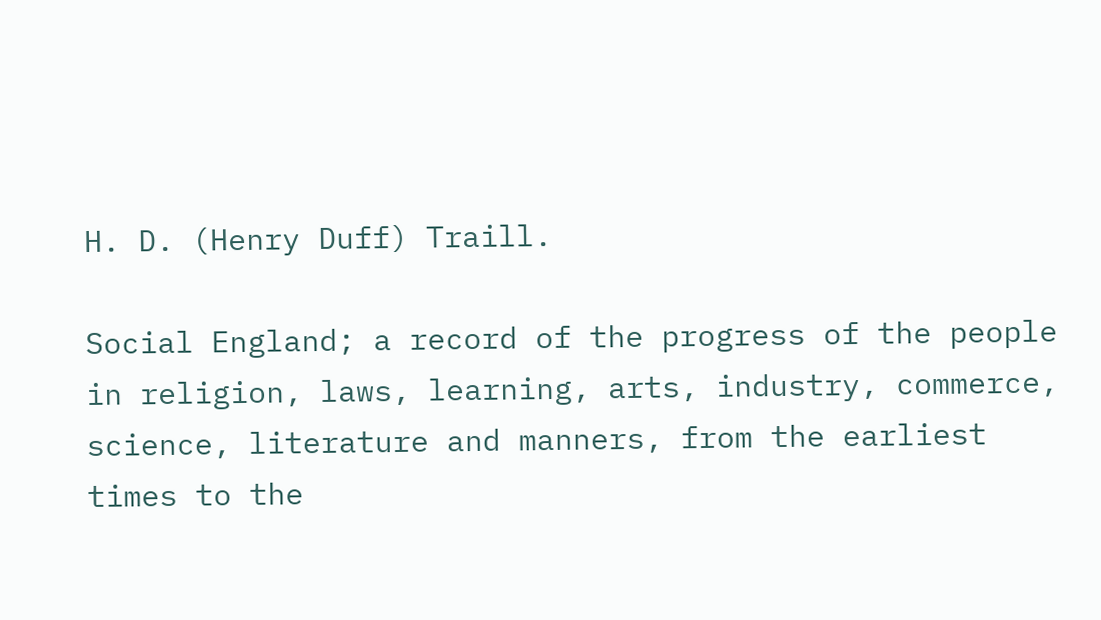H. D. (Henry Duff) Traill.

Social England; a record of the progress of the people in religion, laws, learning, arts, industry, commerce, science, literature and manners, from the earliest times to the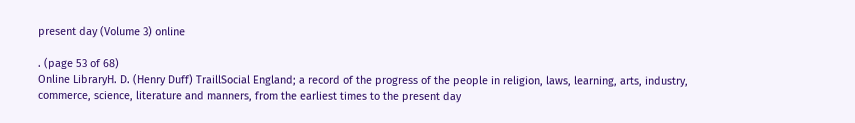present day (Volume 3) online

. (page 53 of 68)
Online LibraryH. D. (Henry Duff) TraillSocial England; a record of the progress of the people in religion, laws, learning, arts, industry, commerce, science, literature and manners, from the earliest times to the present day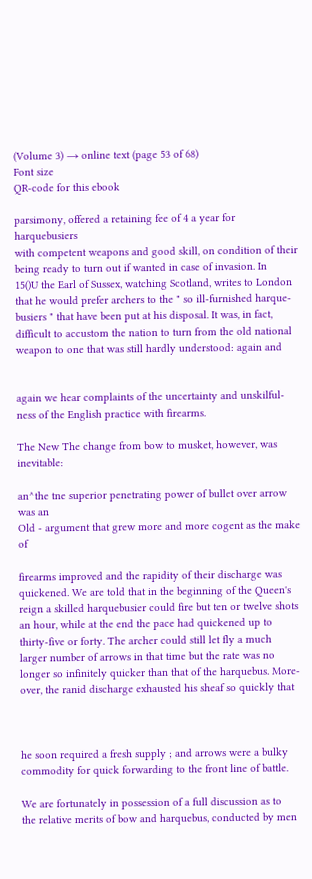(Volume 3) → online text (page 53 of 68)
Font size
QR-code for this ebook

parsimony, offered a retaining fee of 4 a year for harquebusiers
with competent weapons and good skill, on condition of their
being ready to turn out if wanted in case of invasion. In
15()U the Earl of Sussex, watching Scotland, writes to London
that he would prefer archers to the " so ill-furnished harque-
busiers " that have been put at his disposal. It was, in fact,
difficult to accustom the nation to turn from the old national
weapon to one that was still hardly understood: again and


again we hear complaints of the uncertainty and unskilful-
ness of the English practice with firearms.

The New The change from bow to musket, however, was inevitable:

an^the tne superior penetrating power of bullet over arrow was an
Old - argument that grew more and more cogent as the make of

firearms improved and the rapidity of their discharge was
quickened. We are told that in the beginning of the Queen's
reign a skilled harquebusier could fire but ten or twelve shots
an hour, while at the end the pace had quickened up to
thirty-five or forty. The archer could still let fly a much
larger number of arrows in that time but the rate was no
longer so infinitely quicker than that of the harquebus. More-
over, the ranid discharge exhausted his sheaf so quickly that



he soon required a fresh supply ; and arrows were a bulky
commodity for quick forwarding to the front line of battle.

We are fortunately in possession of a full discussion as to
the relative merits of bow and harquebus, conducted by men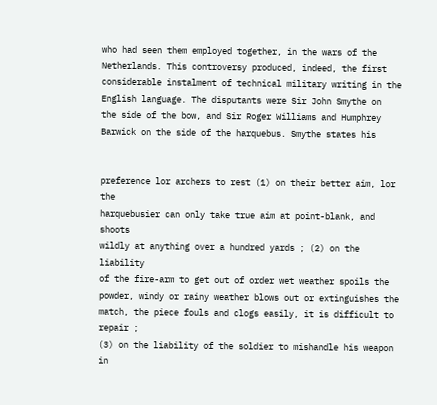who had seen them employed together, in the wars of the
Netherlands. This controversy produced, indeed, the first
considerable instalment of technical military writing in the
English language. The disputants were Sir John Smythe on
the side of the bow, and Sir Roger Williams and Humphrey
Barwick on the side of the harquebus. Smythe states his


preference lor archers to rest (1) on their better aim, lor the
harquebusier can only take true aim at point-blank, and shoots
wildly at anything over a hundred yards ; (2) on the liability
of the fire-arm to get out of order wet weather spoils the
powder, windy or rainy weather blows out or extinguishes the
match, the piece fouls and clogs easily, it is difficult to repair ;
(3) on the liability of the soldier to mishandle his weapon in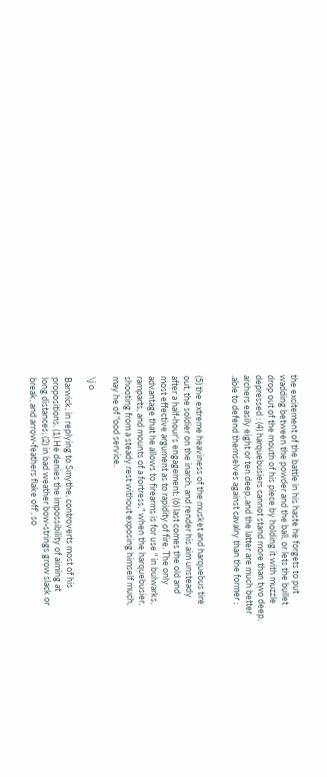the excitement of the battle in his haste he forgets to put
wadding between the powder and the ball, or lets the bullet
drop out of the mouth of his piece by holding it with muzzle
depressed : (4) harquebusiers cannot stand more than two deep,
archers easily eight or ten deep, and the latter are much better
.able to defend themselves against cavalry than the former ;


(5) the extreme heaviness of the musket and harquebus tire
out, the soldier on the inarch, and render his aim unsteady
after a half-hour's engagement; (6) last comes the old and
most effective argument as to rapidity of fire. The only
advantage that he allows to firearms is for use " in bulwarks,
ramparts, and mounts of a fortress," when the harquebusier,
shooting from a steady rest without exposing himself much,
may he of "ood service.

\j o

Barwick, in replying to Smythe, controverts most of his
propositions. (1) He denies the impossibility of aiming at
long distances; (2) in bad weather bow-strings grow slack or
break, and arrow-feathers flake off', so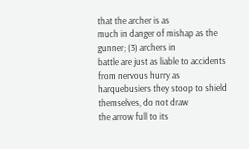that the archer is as
much in danger of mishap as the gunner; (3) archers in
battle are just as liable to accidents from nervous hurry as
harquebusiers they stoop to shield themselves, do not draw
the arrow full to its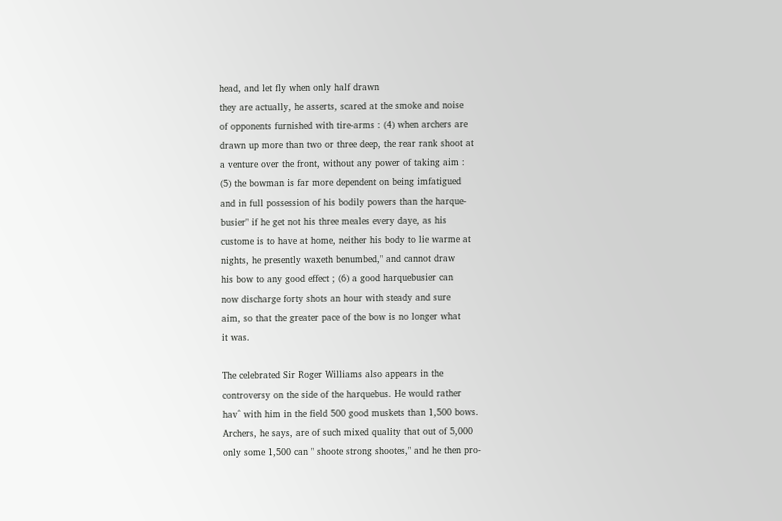head, and let fly when only half drawn
they are actually, he asserts, scared at the smoke and noise
of opponents furnished with tire-arms : (4) when archers are
drawn up more than two or three deep, the rear rank shoot at
a venture over the front, without any power of taking aim :
(5) the bowman is far more dependent on being imfatigued
and in full possession of his bodily powers than the harque-
busier" if he get not his three meales every daye, as his
custome is to have at home, neither his body to lie warme at
nights, he presently waxeth benumbed," and cannot draw
his bow to any good effect ; (6) a good harquebusier can
now discharge forty shots an hour with steady and sure
aim, so that the greater pace of the bow is no longer what
it was.

The celebrated Sir Roger Williams also appears in the
controversy on the side of the harquebus. He would rather
hav^ with him in the field 500 good muskets than 1,500 bows.
Archers, he says, are of such mixed quality that out of 5,000
only some 1,500 can " shoote strong shootes," and he then pro-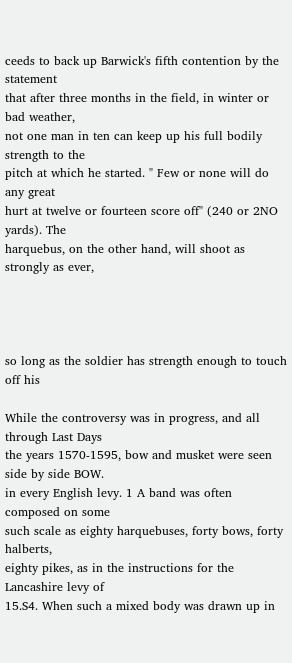ceeds to back up Barwick's fifth contention by the statement
that after three months in the field, in winter or bad weather,
not one man in ten can keep up his full bodily strength to the
pitch at which he started. " Few or none will do any great
hurt at twelve or fourteen score off" (240 or 2NO yards). The
harquebus, on the other hand, will shoot as strongly as ever,




so long as the soldier has strength enough to touch off his

While the controversy was in progress, and all through Last Days
the years 1570-1595, bow and musket were seen side by side BOW.
in every English levy. 1 A band was often composed on some
such scale as eighty harquebuses, forty bows, forty halberts,
eighty pikes, as in the instructions for the Lancashire levy of
15.S4. When such a mixed body was drawn up in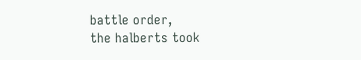battle order,
the halberts took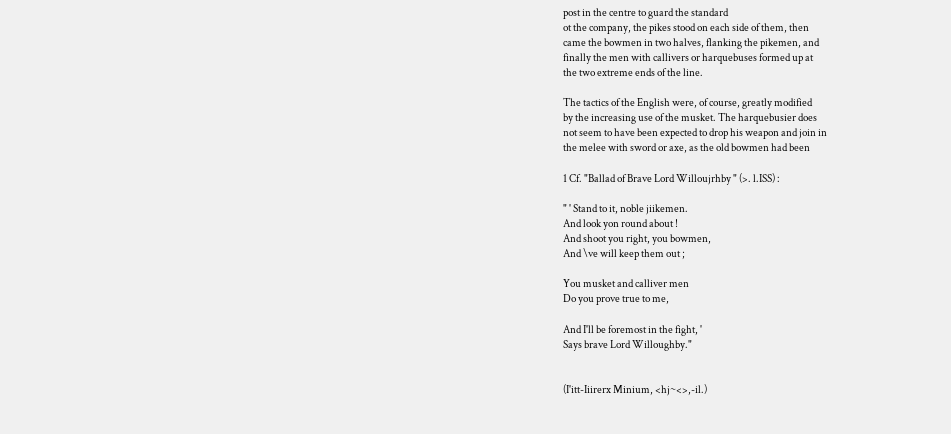post in the centre to guard the standard
ot the company, the pikes stood on each side of them, then
came the bowmen in two halves, flanking the pikemen, and
finally the men with callivers or harquebuses formed up at
the two extreme ends of the line.

The tactics of the English were, of course, greatly modified
by the increasing use of the musket. The harquebusier does
not seem to have been expected to drop his weapon and join in
the melee with sword or axe, as the old bowmen had been

1 Cf. "Ballad of Brave Lord Willoujrhby " (>. l.ISS) :

" ' Stand to it, noble jiikemen.
And look yon round about !
And shoot you right, you bowmen,
And \ve will keep them out ;

You musket and calliver men
Do you prove true to me,

And I'll be foremost in the fight, '
Says brave Lord Willoughby."


(I'itt-Iiirerx Minium, <hj~<>,-il.)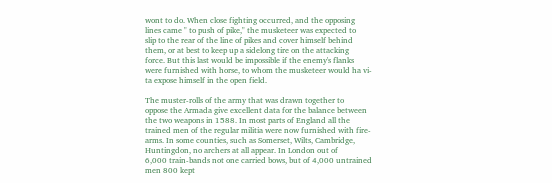wont to do. When close fighting occurred, and the opposing
lines came " to push of pike," the musketeer was expected to
slip to the rear of the line of pikes and cover himself behind
them, or at best to keep up a sidelong tire on the attacking
force. But this last would be impossible if the enemy's flanks
were furnished with horse, to whom the musketeer would ha vi-
ta expose himself in the open field.

The muster-rolls of the army that was drawn together to
oppose the Armada give excellent data for the balance between
the two weapons in 1588. In most parts of England all the
trained men of the regular militia were now furnished with fire-
arms. In some counties, such as Somerset, Wilts, Cambridge,
Huntingdon, no archers at all appear. In London out of
6,000 train-bands not one carried bows, but of 4,000 untrained
men 800 kept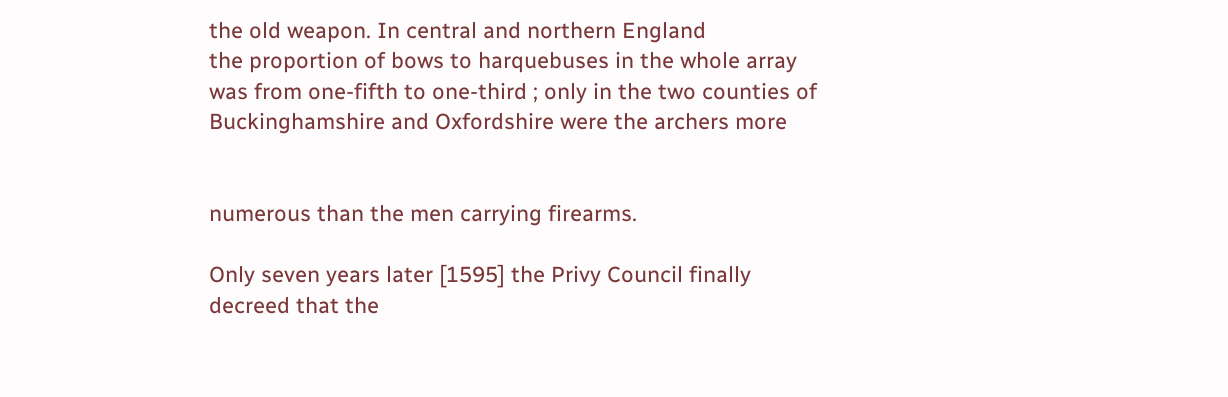the old weapon. In central and northern England
the proportion of bows to harquebuses in the whole array
was from one-fifth to one-third ; only in the two counties of
Buckinghamshire and Oxfordshire were the archers more


numerous than the men carrying firearms.

Only seven years later [1595] the Privy Council finally
decreed that the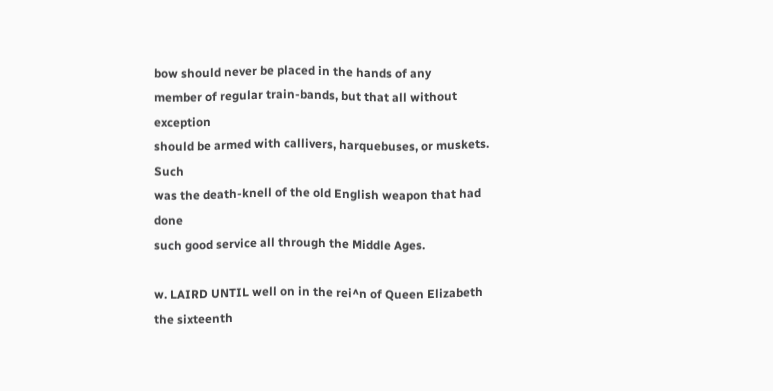bow should never be placed in the hands of any
member of regular train-bands, but that all without exception
should be armed with callivers, harquebuses, or muskets. Such
was the death-knell of the old English weapon that had done
such good service all through the Middle Ages.

w. LAIRD UNTIL well on in the rei^n of Queen Elizabeth the sixteenth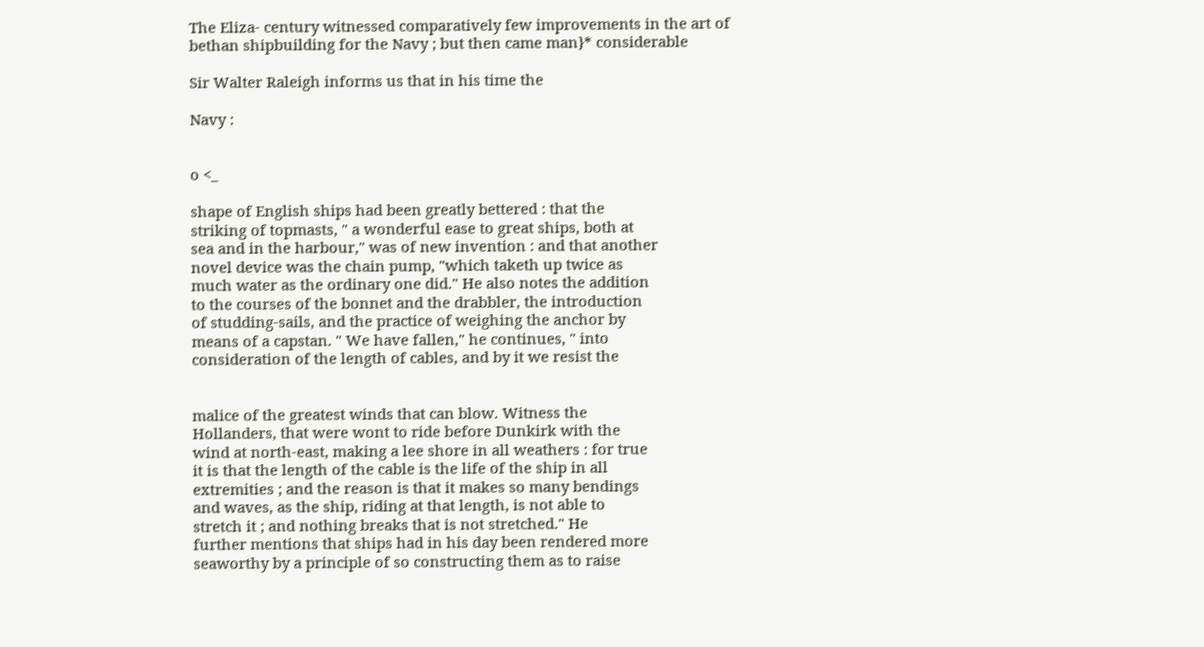The Eliza- century witnessed comparatively few improvements in the art of
bethan shipbuilding for the Navy ; but then came man}* considerable

Sir Walter Raleigh informs us that in his time the

Navy :


o <_

shape of English ships had been greatly bettered : that the
striking of topmasts, " a wonderful ease to great ships, both at
sea and in the harbour," was of new invention : and that another
novel device was the chain pump, "which taketh up twice as
much water as the ordinary one did." He also notes the addition
to the courses of the bonnet and the drabbler, the introduction
of studding-sails, and the practice of weighing the anchor by
means of a capstan. " We have fallen," he continues, " into
consideration of the length of cables, and by it we resist the


malice of the greatest winds that can blow. Witness the
Hollanders, that were wont to ride before Dunkirk with the
wind at north-east, making a lee shore in all weathers : for true
it is that the length of the cable is the life of the ship in all
extremities ; and the reason is that it makes so many bendings
and waves, as the ship, riding at that length, is not able to
stretch it ; and nothing breaks that is not stretched." He
further mentions that ships had in his day been rendered more
seaworthy by a principle of so constructing them as to raise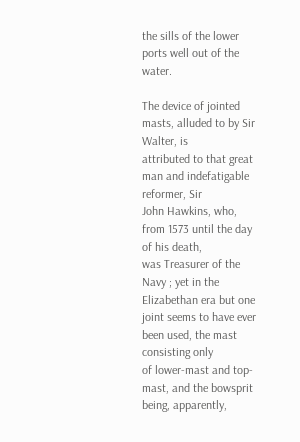the sills of the lower ports well out of the water.

The device of jointed masts, alluded to by Sir Walter, is
attributed to that great man and indefatigable reformer, Sir
John Hawkins, who, from 1573 until the day of his death,
was Treasurer of the Navy ; yet in the Elizabethan era but one
joint seems to have ever been used, the mast consisting only
of lower-mast and top-mast, and the bowsprit being, apparently,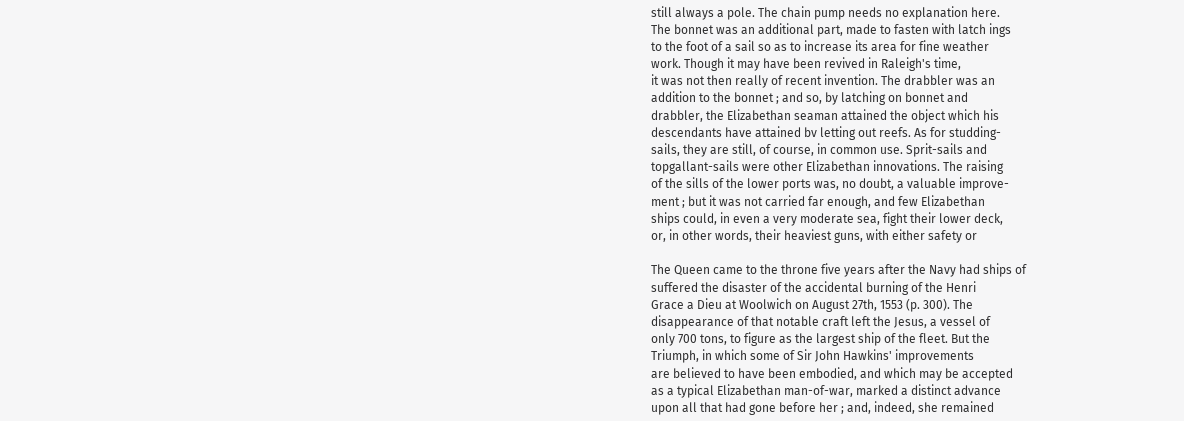still always a pole. The chain pump needs no explanation here.
The bonnet was an additional part, made to fasten with latch ings
to the foot of a sail so as to increase its area for fine weather
work. Though it may have been revived in Raleigh's time,
it was not then really of recent invention. The drabbler was an
addition to the bonnet ; and so, by latching on bonnet and
drabbler, the Elizabethan seaman attained the object which his
descendants have attained bv letting out reefs. As for studding-
sails, they are still, of course, in common use. Sprit-sails and
topgallant-sails were other Elizabethan innovations. The raising
of the sills of the lower ports was, no doubt, a valuable improve-
ment ; but it was not carried far enough, and few Elizabethan
ships could, in even a very moderate sea, fight their lower deck,
or, in other words, their heaviest guns, with either safety or

The Queen came to the throne five years after the Navy had ships of
suffered the disaster of the accidental burning of the Henri
Grace a Dieu at Woolwich on August 27th, 1553 (p. 300). The
disappearance of that notable craft left the Jesus, a vessel of
only 700 tons, to figure as the largest ship of the fleet. But the
Triumph, in which some of Sir John Hawkins' improvements
are believed to have been embodied, and which may be accepted
as a typical Elizabethan man-of-war, marked a distinct advance
upon all that had gone before her ; and, indeed, she remained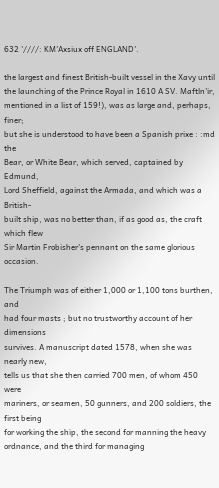632 '////: KM'Axsiux off ENGLAND'.

the largest and finest British-built vessel in the Xavy until
the launching of the Prince Royal in 1610 A SV. Maftln'ir,
mentioned in a list of 159!), was as large and, perhaps, finer;
but she is understood to have been a Spanish prixe : :md the
Bear, or White Bear, which served, captained by Edmund,
Lord Sheffield, against the Armada, and which was a British-
built ship, was no better than, if as good as, the craft which flew
Sir Martin Frobisher's pennant on the same glorious occasion.

The Triumph was of either 1,000 or 1,100 tons burthen, and
had four masts ; but no trustworthy account of her dimensions
survives. A manuscript dated 1578, when she was nearly new,
tells us that she then carried 700 men, of whom 450 were
mariners, or seamen, 50 gunners, and 200 soldiers, the first being
for working the ship, the second for manning the heavy
ordnance, and the third for managing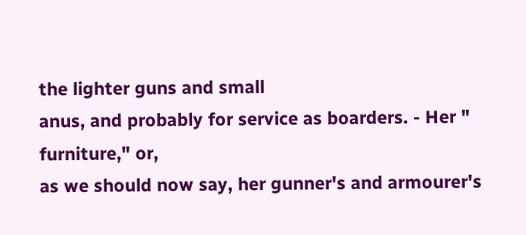the lighter guns and small
anus, and probably for service as boarders. - Her " furniture," or,
as we should now say, her gunner's and armourer's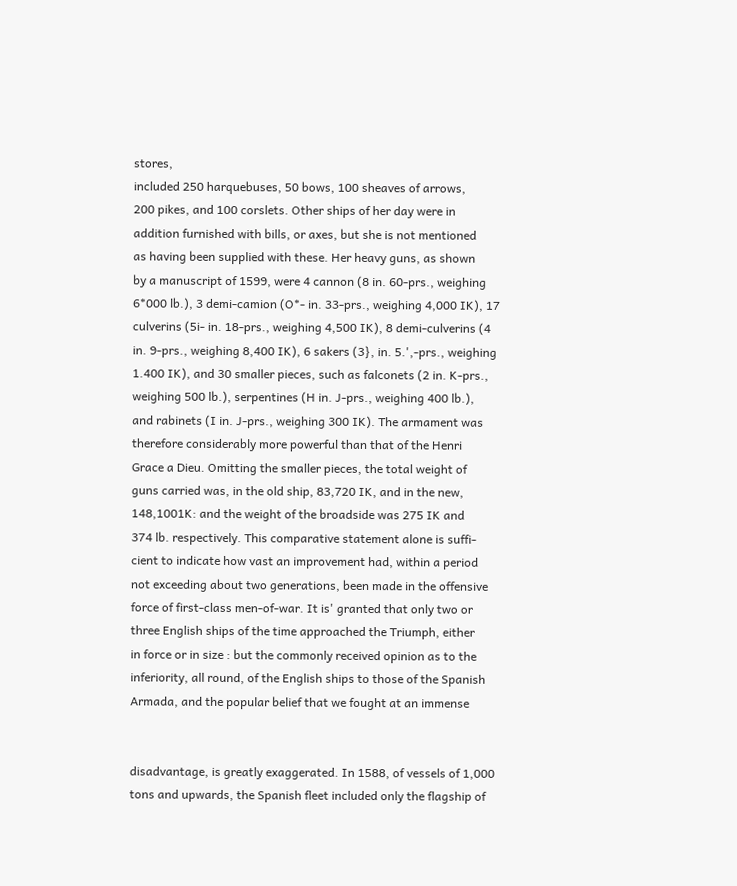stores,
included 250 harquebuses, 50 bows, 100 sheaves of arrows,
200 pikes, and 100 corslets. Other ships of her day were in
addition furnished with bills, or axes, but she is not mentioned
as having been supplied with these. Her heavy guns, as shown
by a manuscript of 1599, were 4 cannon (8 in. 60-prs., weighing
6*000 lb.), 3 demi-camion (O*- in. 33-prs., weighing 4,000 IK), 17
culverins (5i- in. 18-prs., weighing 4,500 IK), 8 demi-culverins (4
in. 9-prs., weighing 8,400 IK), 6 sakers (3}, in. 5.',-prs., weighing
1.400 IK), and 30 smaller pieces, such as falconets (2 in. K-prs.,
weighing 500 lb.), serpentines (H in. J-prs., weighing 400 lb.),
and rabinets (I in. J-prs., weighing 300 IK). The armament was
therefore considerably more powerful than that of the Henri
Grace a Dieu. Omitting the smaller pieces, the total weight of
guns carried was, in the old ship, 83,720 IK, and in the new,
148,1001K: and the weight of the broadside was 275 IK and
374 lb. respectively. This comparative statement alone is suffi-
cient to indicate how vast an improvement had, within a period
not exceeding about two generations, been made in the offensive
force of first-class men-of-war. It is' granted that only two or
three English ships of the time approached the Triumph, either
in force or in size : but the commonly received opinion as to the
inferiority, all round, of the English ships to those of the Spanish
Armada, and the popular belief that we fought at an immense


disadvantage, is greatly exaggerated. In 1588, of vessels of 1,000
tons and upwards, the Spanish fleet included only the flagship of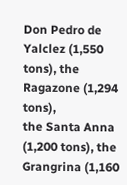Don Pedro de Yalclez (1,550 tons), the Ragazone (1,294 tons),
the Santa Anna (1,200 tons), the Grangrina (1,160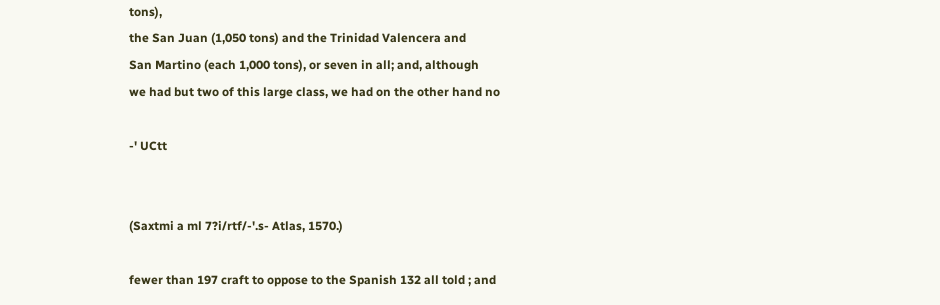tons),
the San Juan (1,050 tons) and the Trinidad Valencera and
San Martino (each 1,000 tons), or seven in all; and, although
we had but two of this large class, we had on the other hand no

-' UCtt


(Saxtmi a ml 7?i/rtf/-'.s- Atlas, 1570.)

fewer than 197 craft to oppose to the Spanish 132 all told ; and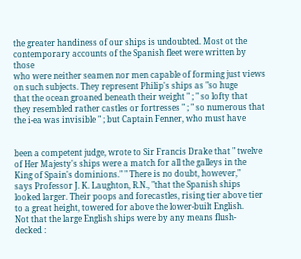the greater handiness of our ships is undoubted. Most ot the
contemporary accounts of the Spanish fleet were written by those
who were neither seamen nor men capable of forming just views
on such subjects. They represent Philip's ships as "so huge
that the ocean groaned beneath their weight " ; " so lofty that
they resembled rather castles or fortresses " ; " so numerous that
the i-ea was invisible " ; but Captain Fenner, who must have


been a competent judge, wrote to Sir Francis Drake that " twelve
of Her Majesty's ships were a match for all the galleys in the
King of Spain's dominions." " There is no doubt, however,"
says Professor J. K. Laughton, R.N., "that the Spanish ships
looked larger. Their poops and forecastles, rising tier above tier
to a great height, towered for above the lower-built English.
Not that the large English ships were by any means flush-
decked :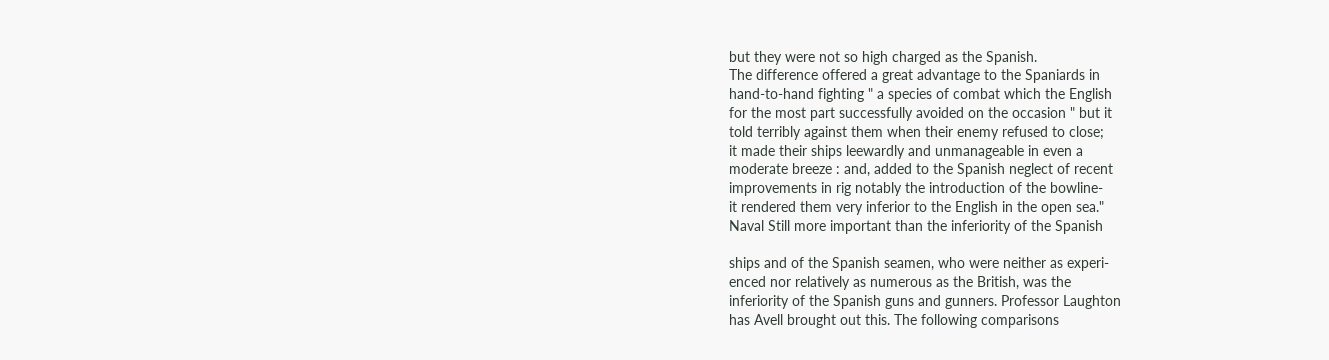but they were not so high charged as the Spanish.
The difference offered a great advantage to the Spaniards in
hand-to-hand fighting " a species of combat which the English
for the most part successfully avoided on the occasion " but it
told terribly against them when their enemy refused to close;
it made their ships leewardly and unmanageable in even a
moderate breeze : and, added to the Spanish neglect of recent
improvements in rig notably the introduction of the bowline-
it rendered them very inferior to the English in the open sea."
Naval Still more important than the inferiority of the Spanish

ships and of the Spanish seamen, who were neither as experi-
enced nor relatively as numerous as the British, was the
inferiority of the Spanish guns and gunners. Professor Laughton
has Avell brought out this. The following comparisons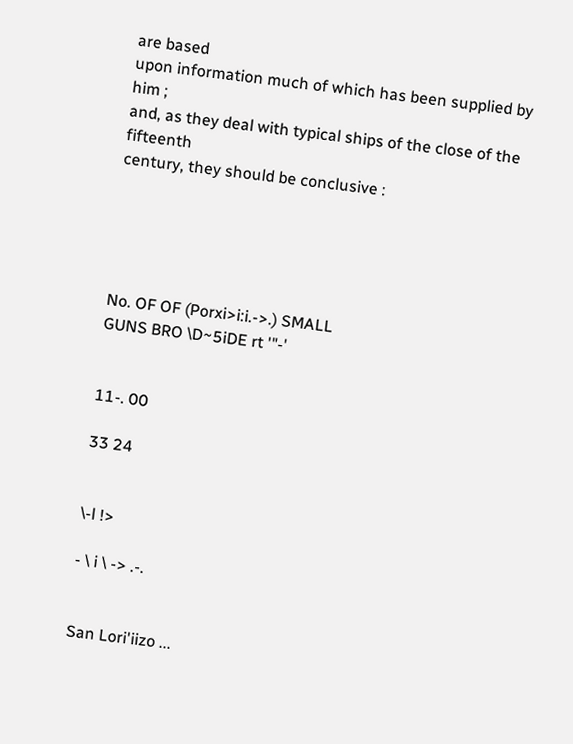are based
upon information much of which has been supplied by him ;
and, as they deal with typical ships of the close of the fifteenth
century, they should be conclusive :





No. OF OF (Porxi>i:i.->.) SMALL
GUNS BRO \D~5iDE rt '"-'


11-. 00

33 24


\-l !>

- \ i \ -> .-.


San Lori'iizo ...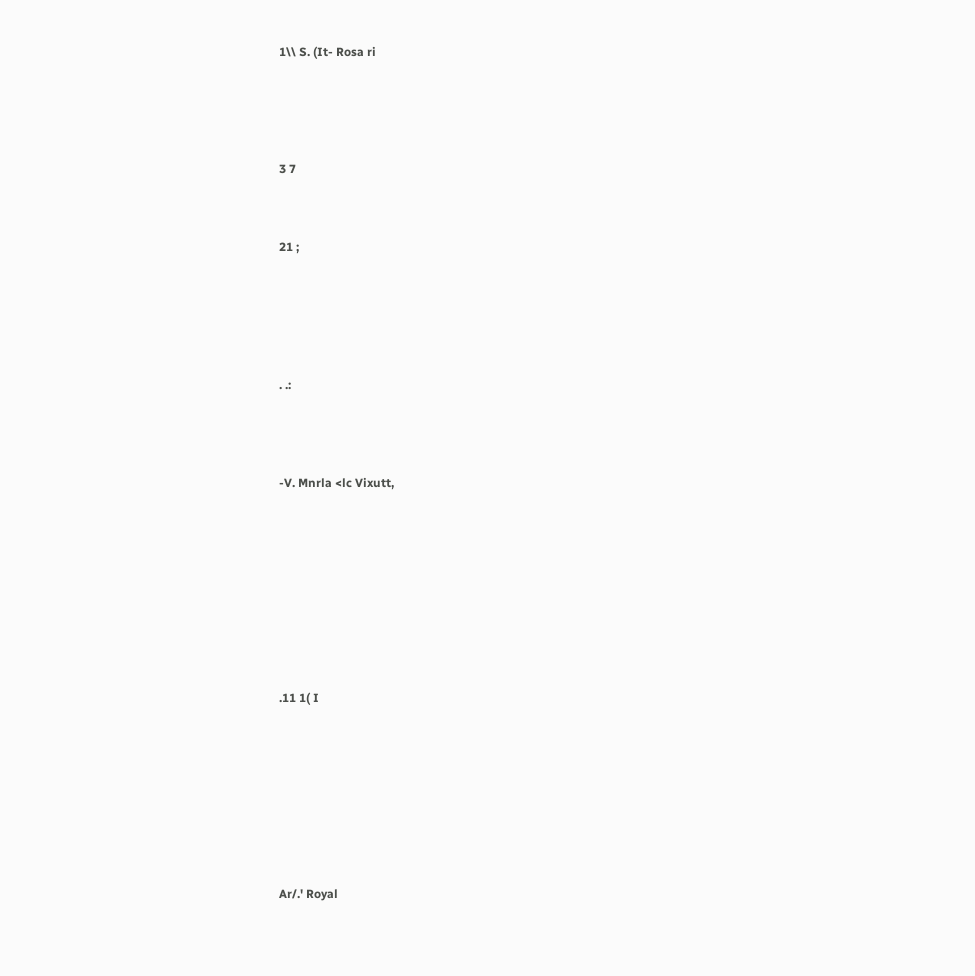1\\ S. (It- Rosa ri





3 7



21 ;






. .:




-V. Mnrla <lc Vixutt,










.11 1( I









Ar/.' Royal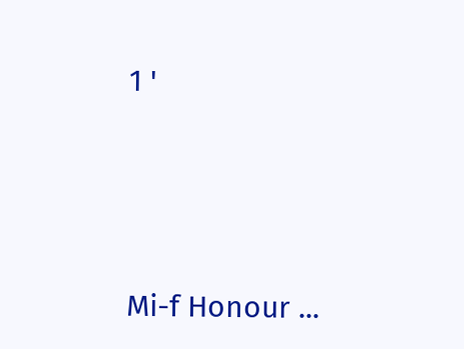1 '




Mi-f Honour ...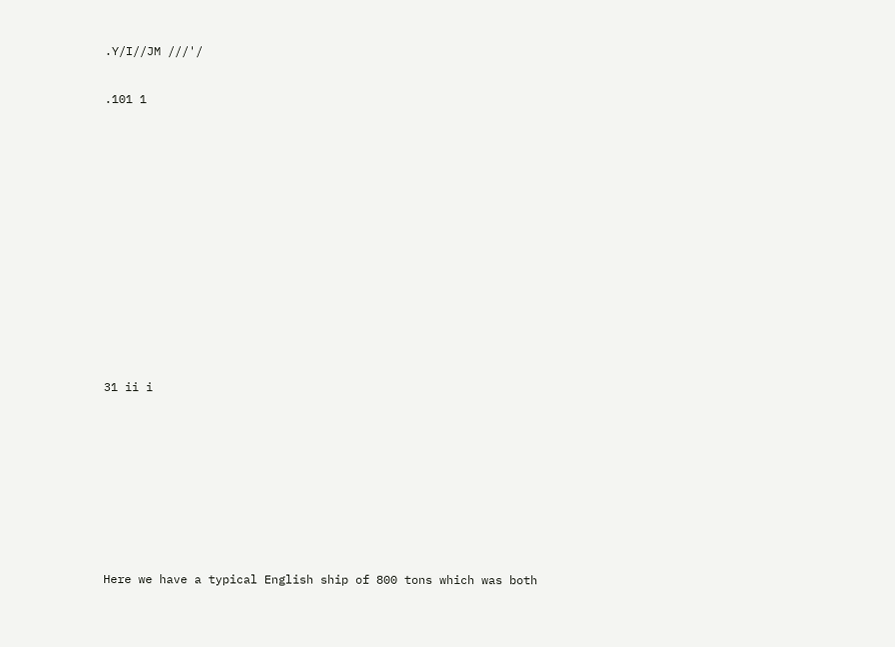.Y/I//JM ///'/

.101 1











31 ii i







Here we have a typical English ship of 800 tons which was both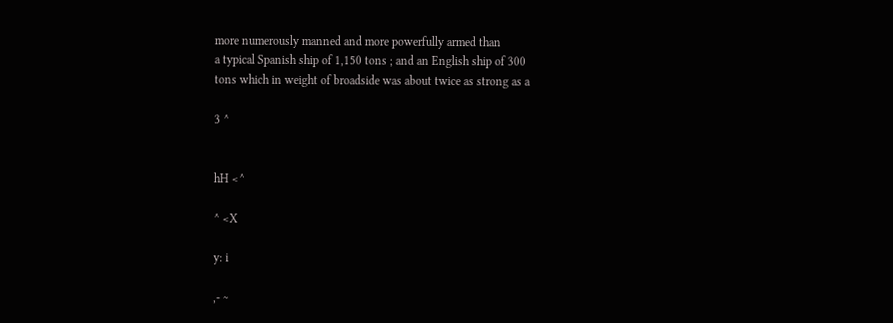more numerously manned and more powerfully armed than
a typical Spanish ship of 1,150 tons ; and an English ship of 300
tons which in weight of broadside was about twice as strong as a

3 ^


hH <^

^ <X

y: i

,- ~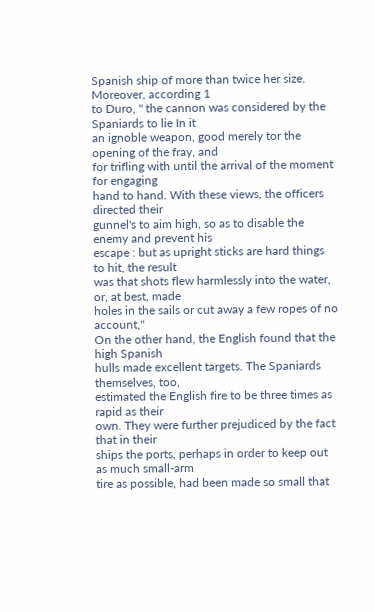Spanish ship of more than twice her size. Moreover, according 1
to Duro, " the cannon was considered by the Spaniards to lie In it
an ignoble weapon, good merely tor the opening of the fray, and
for trifling with until the arrival of the moment for engaging
hand to hand. With these views, the officers directed their
gunnel's to aim high, so as to disable the enemy and prevent his
escape : but as upright sticks are hard things to hit, the result
was that shots flew harmlessly into the water, or, at best, made
holes in the sails or cut away a few ropes of no account,"
On the other hand, the English found that the high Spanish
hulls made excellent targets. The Spaniards themselves, too,
estimated the English fire to be three times as rapid as their
own. They were further prejudiced by the fact that in their
ships the ports, perhaps in order to keep out as much small-arm
tire as possible, had been made so small that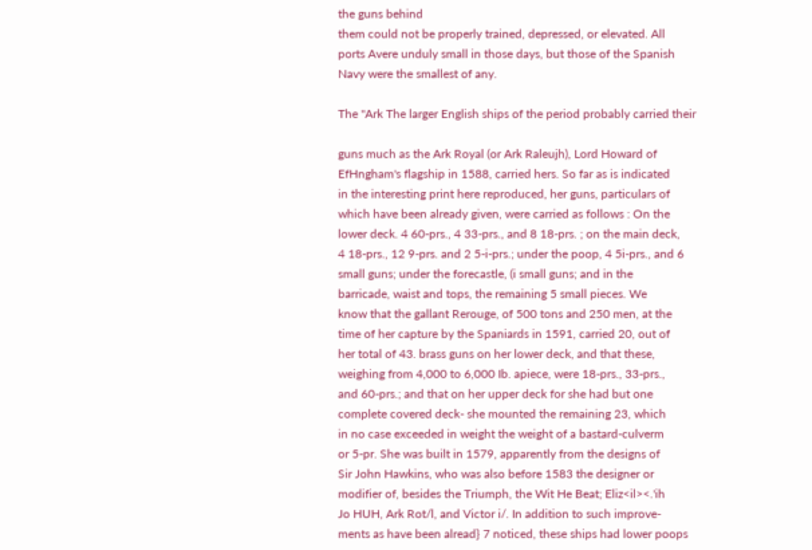the guns behind
them could not be properly trained, depressed, or elevated. All
ports Avere unduly small in those days, but those of the Spanish
Navy were the smallest of any.

The "Ark The larger English ships of the period probably carried their

guns much as the Ark Royal (or Ark Raleujh), Lord Howard of
EfHngham's flagship in 1588, carried hers. So far as is indicated
in the interesting print here reproduced, her guns, particulars of
which have been already given, were carried as follows : On the
lower deck. 4 60-prs., 4 33-prs., and 8 18-prs. ; on the main deck,
4 18-prs., 12 9-prs. and 2 5-i-prs.; under the poop, 4 5i-prs., and 6
small guns; under the forecastle, (i small guns; and in the
barricade, waist and tops, the remaining 5 small pieces. We
know that the gallant Rerouge, of 500 tons and 250 men, at the
time of her capture by the Spaniards in 1591, carried 20, out of
her total of 43. brass guns on her lower deck, and that these,
weighing from 4,000 to 6,000 Ib. apiece, were 18-prs., 33-prs.,
and 60-prs.; and that on her upper deck for she had but one
complete covered deck- she mounted the remaining 23, which
in no case exceeded in weight the weight of a bastard-culverm
or 5-pr. She was built in 1579, apparently from the designs of
Sir John Hawkins, who was also before 1583 the designer or
modifier of, besides the Triumph, the Wit He Beat; Eliz<il><.'ih
Jo HUH, Ark Rot/l, and Victor i/. In addition to such improve-
ments as have been alread} 7 noticed, these ships had lower poops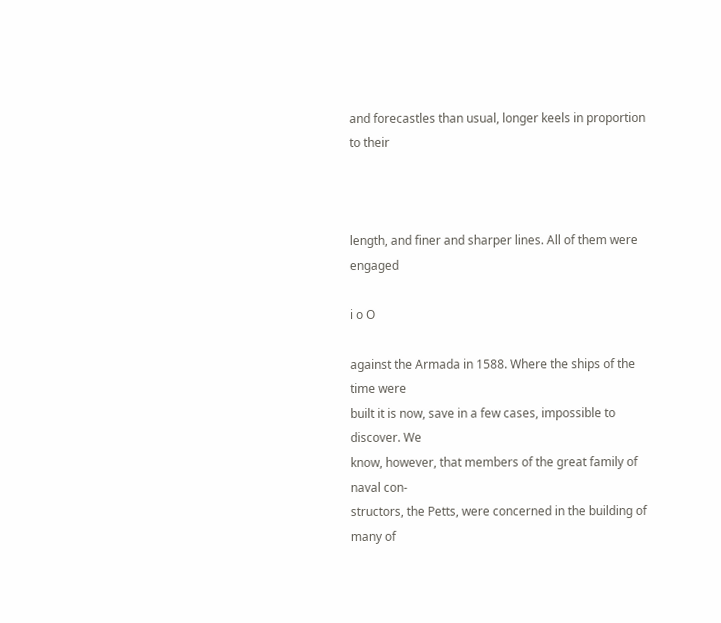and forecastles than usual, longer keels in proportion to their



length, and finer and sharper lines. All of them were engaged

i o O

against the Armada in 1588. Where the ships of the time were
built it is now, save in a few cases, impossible to discover. We
know, however, that members of the great family of naval con-
structors, the Petts, were concerned in the building of many of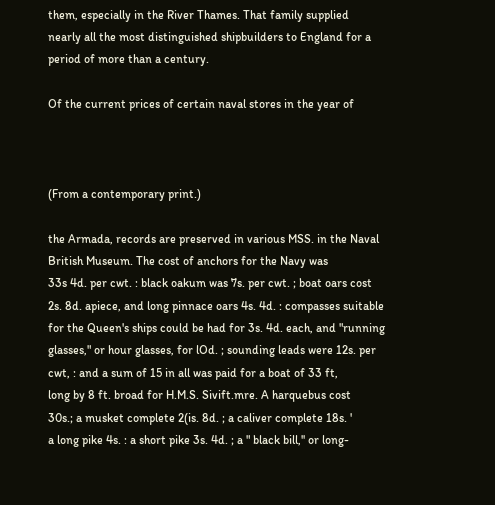them, especially in the River Thames. That family supplied
nearly all the most distinguished shipbuilders to England for a
period of more than a century.

Of the current prices of certain naval stores in the year of



(From a contemporary print.)

the Armada, records are preserved in various MSS. in the Naval
British Museum. The cost of anchors for the Navy was
33s 4d. per cwt. : black oakum was 7s. per cwt. ; boat oars cost
2s. 8d. apiece, and long pinnace oars 4s. 4d. : compasses suitable
for the Queen's ships could be had for 3s. 4d. each, and "running
glasses," or hour glasses, for lOd. ; sounding leads were 12s. per
cwt, : and a sum of 15 in all was paid for a boat of 33 ft,
long by 8 ft. broad for H.M.S. Sivift.mre. A harquebus cost
30s.; a musket complete 2(is. 8d. ; a caliver complete 18s. '
a long pike 4s. : a short pike 3s. 4d. ; a " black bill,'' or long-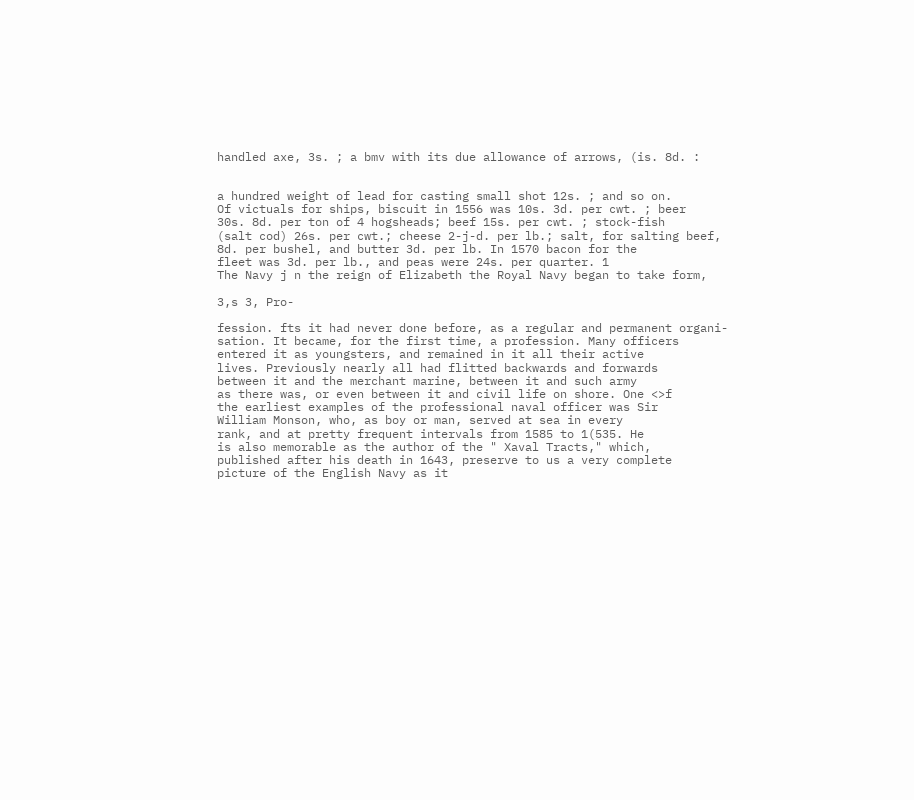handled axe, 3s. ; a bmv with its due allowance of arrows, (is. 8d. :


a hundred weight of lead for casting small shot 12s. ; and so on.
Of victuals for ships, biscuit in 1556 was 10s. 3d. per cwt. ; beer
30s. 8d. per ton of 4 hogsheads; beef 15s. per cwt. ; stock-fish
(salt cod) 26s. per cwt.; cheese 2-j-d. per lb.; salt, for salting beef,
8d. per bushel, and butter 3d. per lb. In 1570 bacon for the
fleet was 3d. per lb., and peas were 24s. per quarter. 1
The Navy j n the reign of Elizabeth the Royal Navy began to take form,

3,s 3, Pro-

fession. fts it had never done before, as a regular and permanent organi-
sation. It became, for the first time, a profession. Many officers
entered it as youngsters, and remained in it all their active
lives. Previously nearly all had flitted backwards and forwards
between it and the merchant marine, between it and such army
as there was, or even between it and civil life on shore. One <>f
the earliest examples of the professional naval officer was Sir
William Monson, who, as boy or man, served at sea in every
rank, and at pretty frequent intervals from 1585 to 1(535. He
is also memorable as the author of the " Xaval Tracts," which,
published after his death in 1643, preserve to us a very complete
picture of the English Navy as it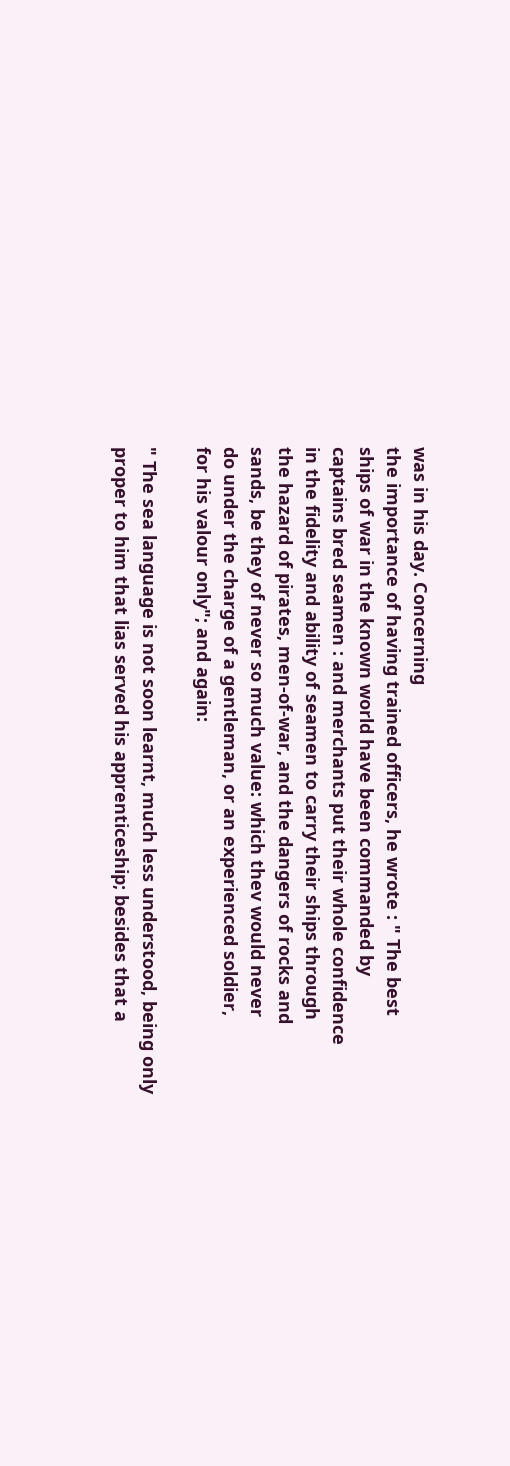was in his day. Concerning
the importance of having trained officers, he wrote : " The best
ships of war in the known world have been commanded by
captains bred seamen : and merchants put their whole confidence
in the fidelity and ability of seamen to carry their ships through
the hazard of pirates, men-of-war, and the dangers of rocks and
sands, be they of never so much value: which thev would never
do under the charge of a gentleman, or an experienced soldier,
for his valour only"; and again:

" The sea language is not soon learnt, much less understood, being only
proper to him that lias served his apprenticeship; besides that a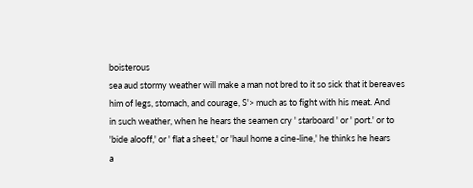boisterous
sea aud stormy weather will make a man not bred to it so sick that it bereaves
him of legs, stomach, and courage, S'> much as to fight with his meat. And
in such weather, when he hears the seamen cry ' starboard ' or ' port.' or to
'bide alooff,' or ' flat a sheet,' or 'haul home a cine-line,' he thinks he hears
a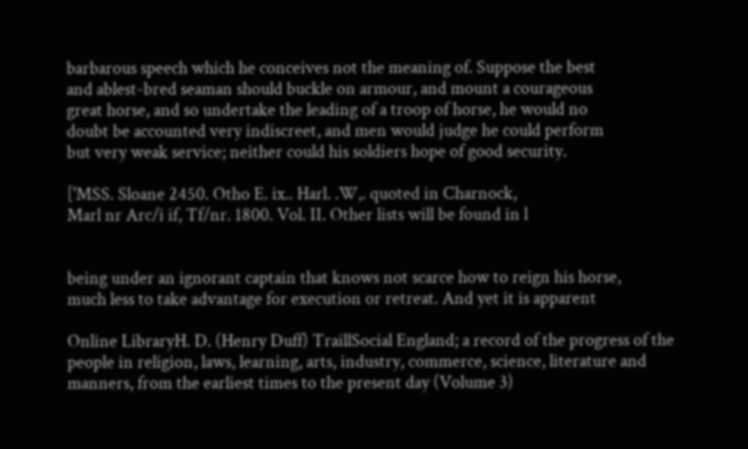barbarous speech which he conceives not the meaning of. Suppose the best
and ablest-bred seaman should buckle on armour, and mount a courageous
great horse, and so undertake the leading of a troop of horse, he would no
doubt be accounted very indiscreet, and men would judge he could perform
but very weak service; neither could his soldiers hope of good security.

['MSS. Sloane 2450. Otho E. ix.. Harl. .W,. quoted in Charnock,
Marl nr Arc/i if, Tf/nr. 1800. Vol. II. Other lists will be found in l


being under an ignorant captain that knows not scarce how to reign his horse,
much less to take advantage for execution or retreat. And yet it is apparent

Online LibraryH. D. (Henry Duff) TraillSocial England; a record of the progress of the people in religion, laws, learning, arts, industry, commerce, science, literature and manners, from the earliest times to the present day (Volume 3)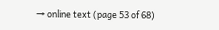→ online text (page 53 of 68)